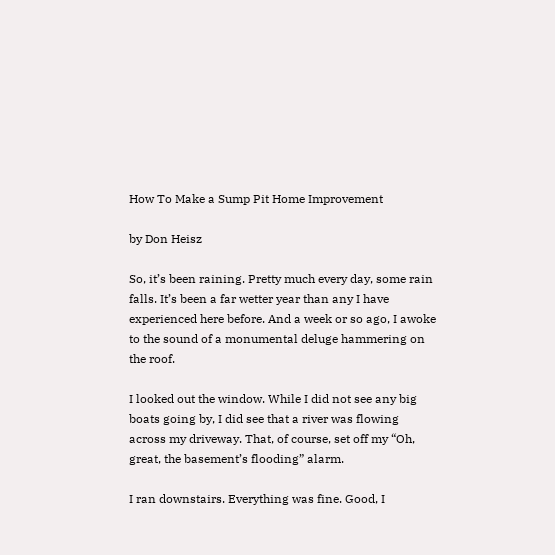How To Make a Sump Pit Home Improvement

by Don Heisz

So, it’s been raining. Pretty much every day, some rain falls. It’s been a far wetter year than any I have experienced here before. And a week or so ago, I awoke to the sound of a monumental deluge hammering on the roof.

I looked out the window. While I did not see any big boats going by, I did see that a river was flowing across my driveway. That, of course, set off my “Oh, great, the basement’s flooding” alarm.

I ran downstairs. Everything was fine. Good, I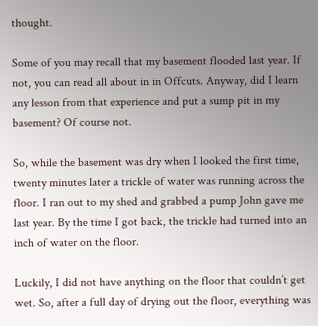thought.

Some of you may recall that my basement flooded last year. If not, you can read all about in in Offcuts. Anyway, did I learn any lesson from that experience and put a sump pit in my basement? Of course not.

So, while the basement was dry when I looked the first time, twenty minutes later a trickle of water was running across the floor. I ran out to my shed and grabbed a pump John gave me last year. By the time I got back, the trickle had turned into an inch of water on the floor.

Luckily, I did not have anything on the floor that couldn’t get wet. So, after a full day of drying out the floor, everything was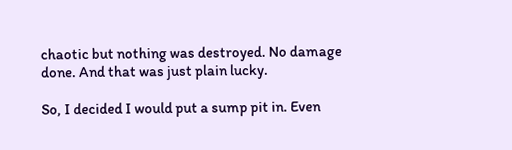chaotic but nothing was destroyed. No damage done. And that was just plain lucky.

So, I decided I would put a sump pit in. Even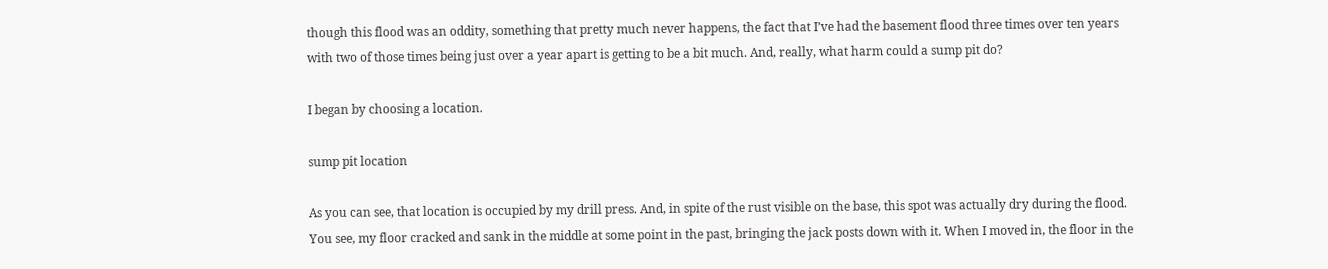though this flood was an oddity, something that pretty much never happens, the fact that I’ve had the basement flood three times over ten years with two of those times being just over a year apart is getting to be a bit much. And, really, what harm could a sump pit do?

I began by choosing a location.

sump pit location

As you can see, that location is occupied by my drill press. And, in spite of the rust visible on the base, this spot was actually dry during the flood. You see, my floor cracked and sank in the middle at some point in the past, bringing the jack posts down with it. When I moved in, the floor in the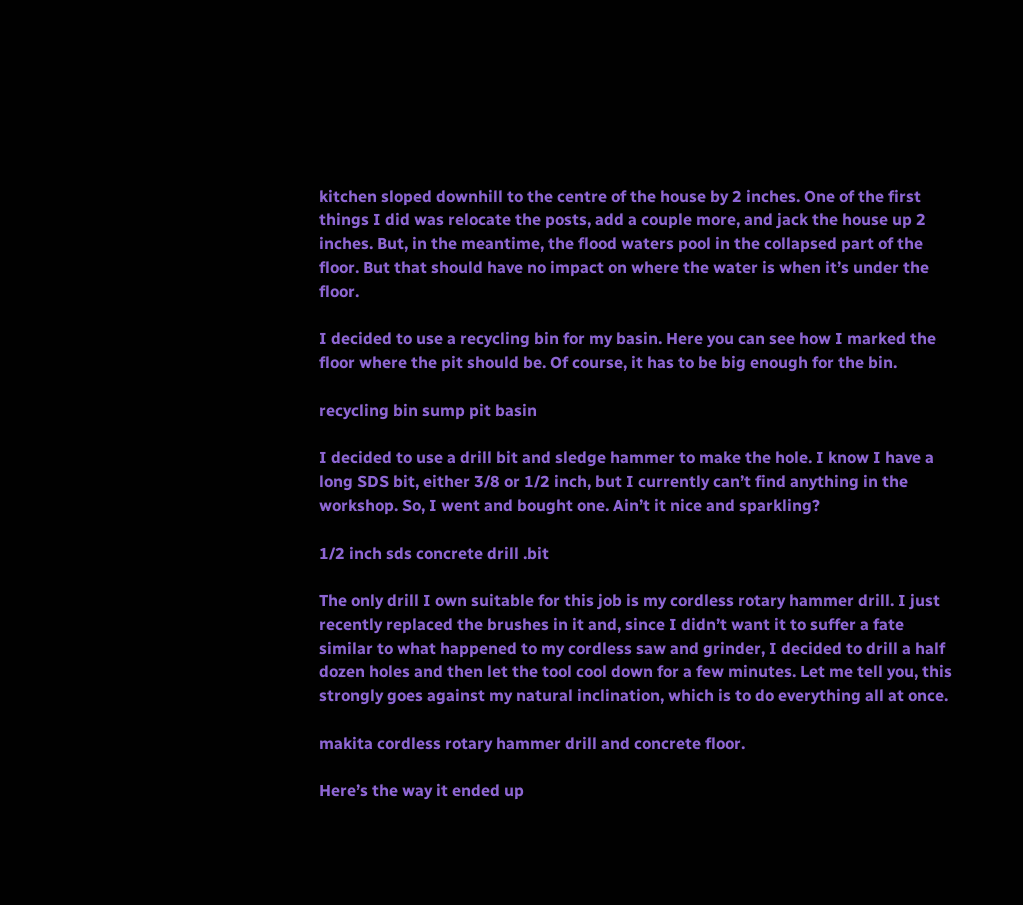kitchen sloped downhill to the centre of the house by 2 inches. One of the first things I did was relocate the posts, add a couple more, and jack the house up 2 inches. But, in the meantime, the flood waters pool in the collapsed part of the floor. But that should have no impact on where the water is when it’s under the floor.

I decided to use a recycling bin for my basin. Here you can see how I marked the floor where the pit should be. Of course, it has to be big enough for the bin.

recycling bin sump pit basin

I decided to use a drill bit and sledge hammer to make the hole. I know I have a long SDS bit, either 3/8 or 1/2 inch, but I currently can’t find anything in the workshop. So, I went and bought one. Ain’t it nice and sparkling?

1/2 inch sds concrete drill .bit

The only drill I own suitable for this job is my cordless rotary hammer drill. I just recently replaced the brushes in it and, since I didn’t want it to suffer a fate similar to what happened to my cordless saw and grinder, I decided to drill a half dozen holes and then let the tool cool down for a few minutes. Let me tell you, this strongly goes against my natural inclination, which is to do everything all at once.

makita cordless rotary hammer drill and concrete floor.

Here’s the way it ended up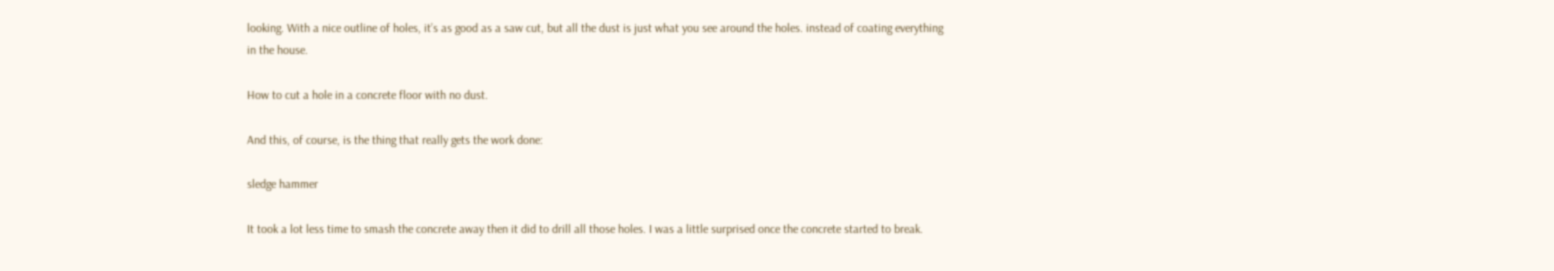looking. With a nice outline of holes, it’s as good as a saw cut, but all the dust is just what you see around the holes. instead of coating everything in the house.

How to cut a hole in a concrete floor with no dust.

And this, of course, is the thing that really gets the work done:

sledge hammer

It took a lot less time to smash the concrete away then it did to drill all those holes. I was a little surprised once the concrete started to break.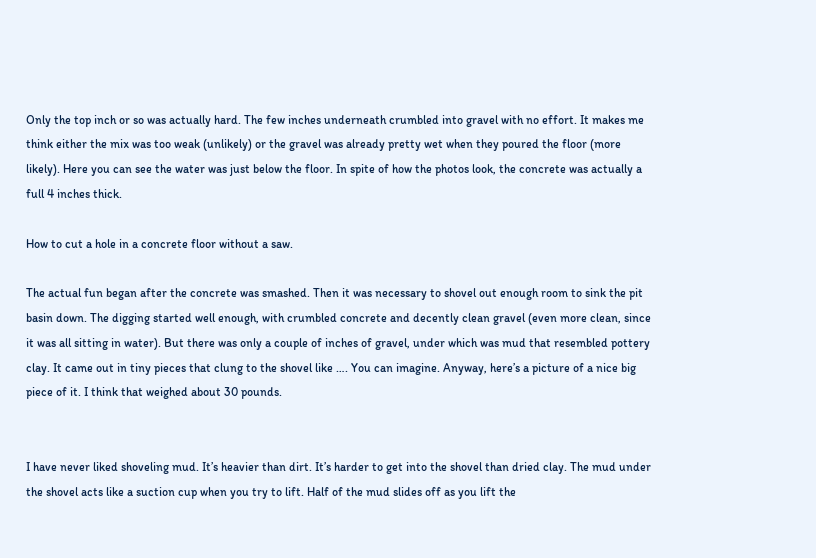Only the top inch or so was actually hard. The few inches underneath crumbled into gravel with no effort. It makes me think either the mix was too weak (unlikely) or the gravel was already pretty wet when they poured the floor (more likely). Here you can see the water was just below the floor. In spite of how the photos look, the concrete was actually a full 4 inches thick.

How to cut a hole in a concrete floor without a saw.

The actual fun began after the concrete was smashed. Then it was necessary to shovel out enough room to sink the pit basin down. The digging started well enough, with crumbled concrete and decently clean gravel (even more clean, since it was all sitting in water). But there was only a couple of inches of gravel, under which was mud that resembled pottery clay. It came out in tiny pieces that clung to the shovel like …. You can imagine. Anyway, here’s a picture of a nice big piece of it. I think that weighed about 30 pounds.


I have never liked shoveling mud. It’s heavier than dirt. It’s harder to get into the shovel than dried clay. The mud under the shovel acts like a suction cup when you try to lift. Half of the mud slides off as you lift the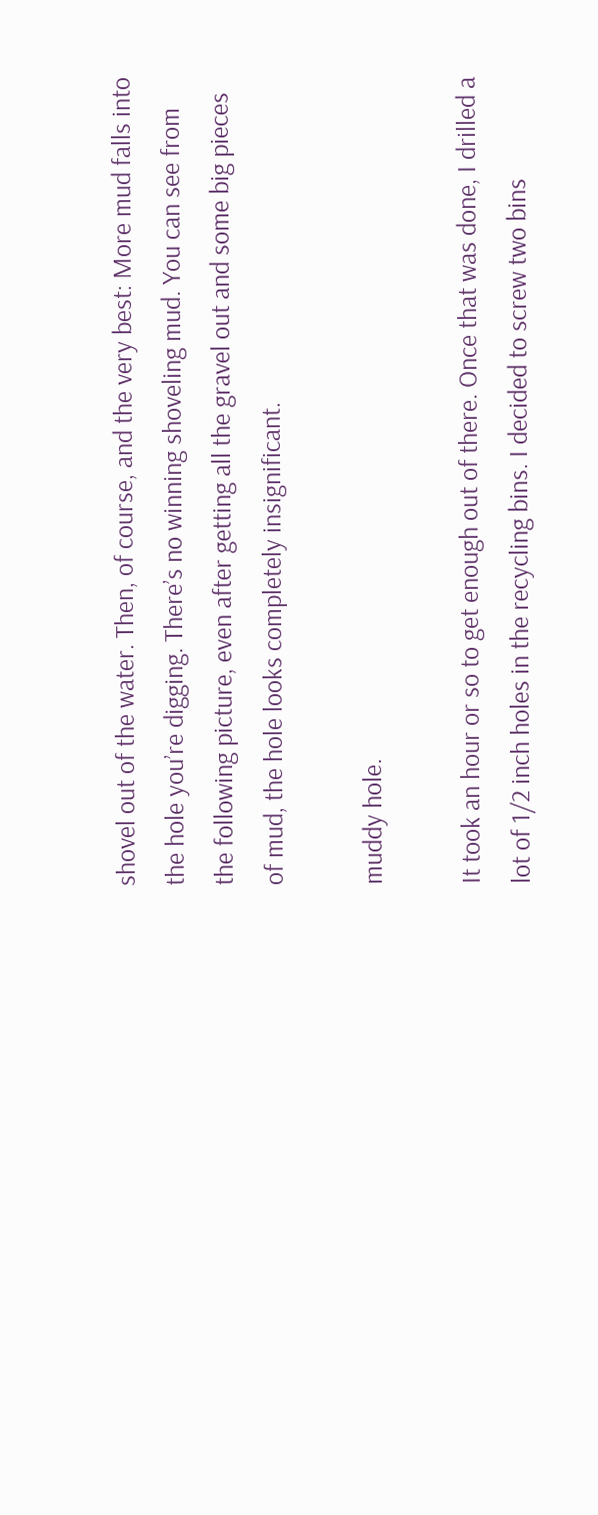shovel out of the water. Then, of course, and the very best: More mud falls into the hole you’re digging. There’s no winning shoveling mud. You can see from the following picture, even after getting all the gravel out and some big pieces of mud, the hole looks completely insignificant.

muddy hole.

It took an hour or so to get enough out of there. Once that was done, I drilled a lot of 1/2 inch holes in the recycling bins. I decided to screw two bins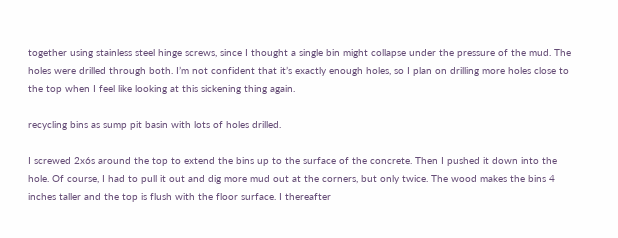together using stainless steel hinge screws, since I thought a single bin might collapse under the pressure of the mud. The holes were drilled through both. I’m not confident that it’s exactly enough holes, so I plan on drilling more holes close to the top when I feel like looking at this sickening thing again.

recycling bins as sump pit basin with lots of holes drilled.

I screwed 2x6s around the top to extend the bins up to the surface of the concrete. Then I pushed it down into the hole. Of course, I had to pull it out and dig more mud out at the corners, but only twice. The wood makes the bins 4 inches taller and the top is flush with the floor surface. I thereafter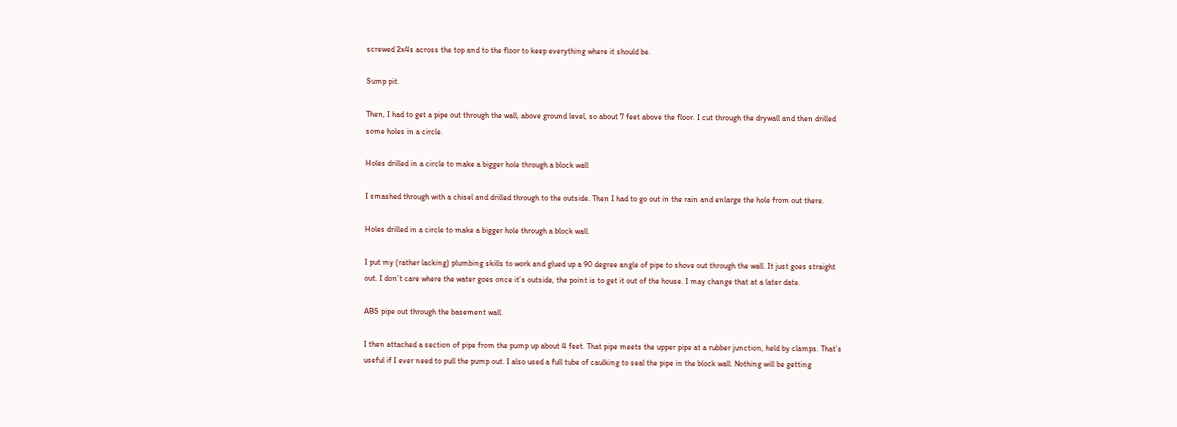screwed 2x4s across the top and to the floor to keep everything where it should be.

Sump pit.

Then, I had to get a pipe out through the wall, above ground level, so about 7 feet above the floor. I cut through the drywall and then drilled some holes in a circle.

Holes drilled in a circle to make a bigger hole through a block wall

I smashed through with a chisel and drilled through to the outside. Then I had to go out in the rain and enlarge the hole from out there.

Holes drilled in a circle to make a bigger hole through a block wall.

I put my (rather lacking) plumbing skills to work and glued up a 90 degree angle of pipe to shove out through the wall. It just goes straight out. I don’t care where the water goes once it’s outside, the point is to get it out of the house. I may change that at a later date.

ABS pipe out through the basement wall.

I then attached a section of pipe from the pump up about 4 feet. That pipe meets the upper pipe at a rubber junction, held by clamps. That’s useful if I ever need to pull the pump out. I also used a full tube of caulking to seal the pipe in the block wall. Nothing will be getting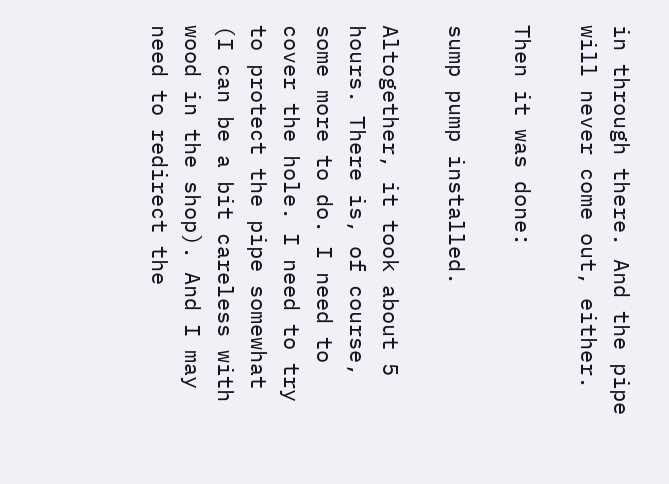in through there. And the pipe will never come out, either.

Then it was done:

sump pump installed.

Altogether, it took about 5 hours. There is, of course, some more to do. I need to cover the hole. I need to try to protect the pipe somewhat (I can be a bit careless with wood in the shop). And I may need to redirect the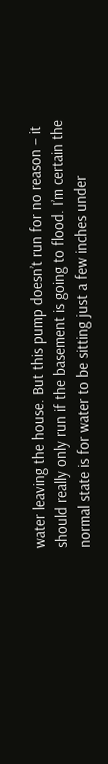water leaving the house. But this pump doesn’t run for no reason – it should really only run if the basement is going to flood. I’m certain the normal state is for water to be sitting just a few inches under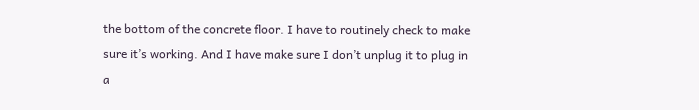the bottom of the concrete floor. I have to routinely check to make sure it’s working. And I have make sure I don’t unplug it to plug in a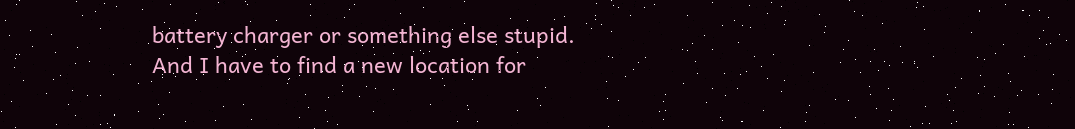battery charger or something else stupid. And I have to find a new location for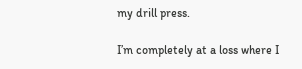my drill press.

I’m completely at a loss where I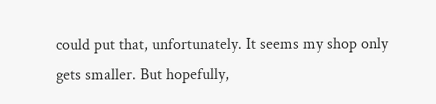could put that, unfortunately. It seems my shop only gets smaller. But hopefully,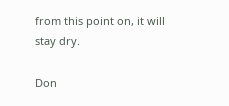from this point on, it will stay dry.

Don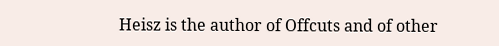Heisz is the author of Offcuts and of other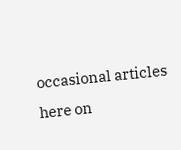occasional articles here on